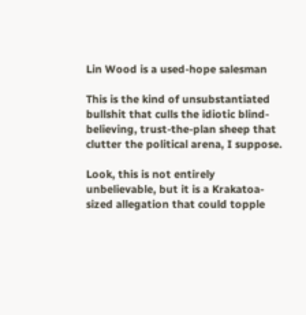Lin Wood is a used-hope salesman

This is the kind of unsubstantiated bullshit that culls the idiotic blind-believing, trust-the-plan sheep that clutter the political arena, I suppose.

Look, this is not entirely unbelievable, but it is a Krakatoa-sized allegation that could topple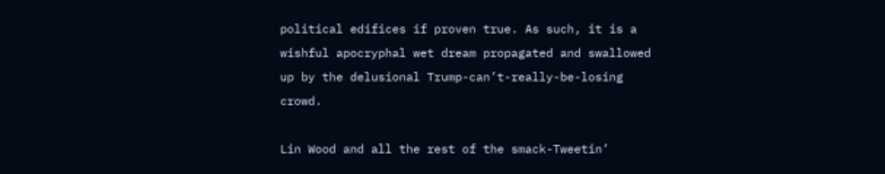political edifices if proven true. As such, it is a wishful apocryphal wet dream propagated and swallowed up by the delusional Trump-can’t-really-be-losing crowd.

Lin Wood and all the rest of the smack-Tweetin’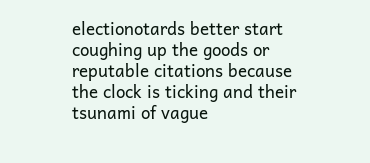electionotards better start coughing up the goods or reputable citations because the clock is ticking and their tsunami of vague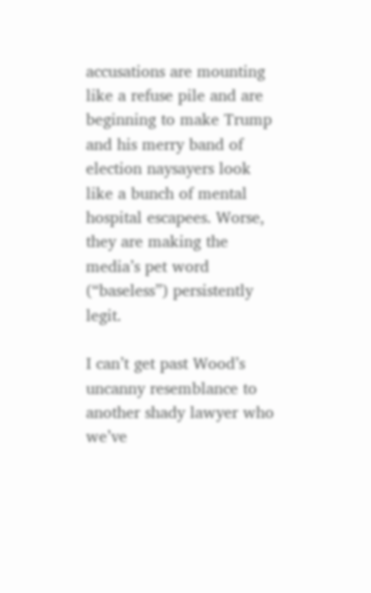accusations are mounting like a refuse pile and are beginning to make Trump and his merry band of election naysayers look like a bunch of mental hospital escapees. Worse, they are making the media’s pet word (“baseless”) persistently legit.

I can’t get past Wood’s uncanny resemblance to another shady lawyer who we’ve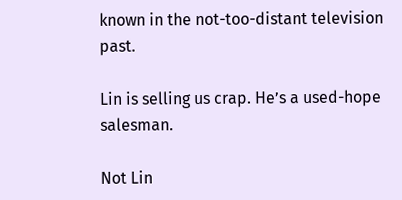known in the not-too-distant television past.

Lin is selling us crap. He’s a used-hope salesman.

Not Lin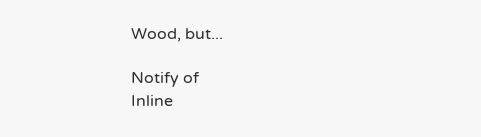Wood, but...

Notify of
Inline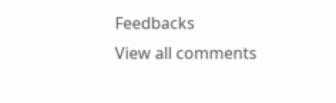Feedbacks
View all comments